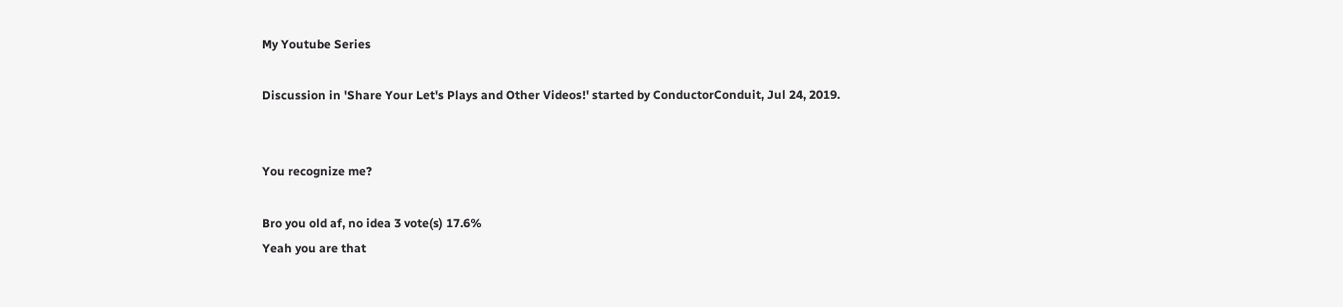My Youtube Series

Discussion in 'Share Your Let's Plays and Other Videos!' started by ConductorConduit, Jul 24, 2019.


You recognize me?

Bro you old af, no idea 3 vote(s) 17.6%
Yeah you are that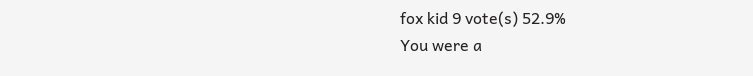fox kid 9 vote(s) 52.9%
You were a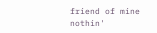friend of mine nothin'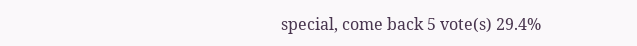special, come back 5 vote(s) 29.4%